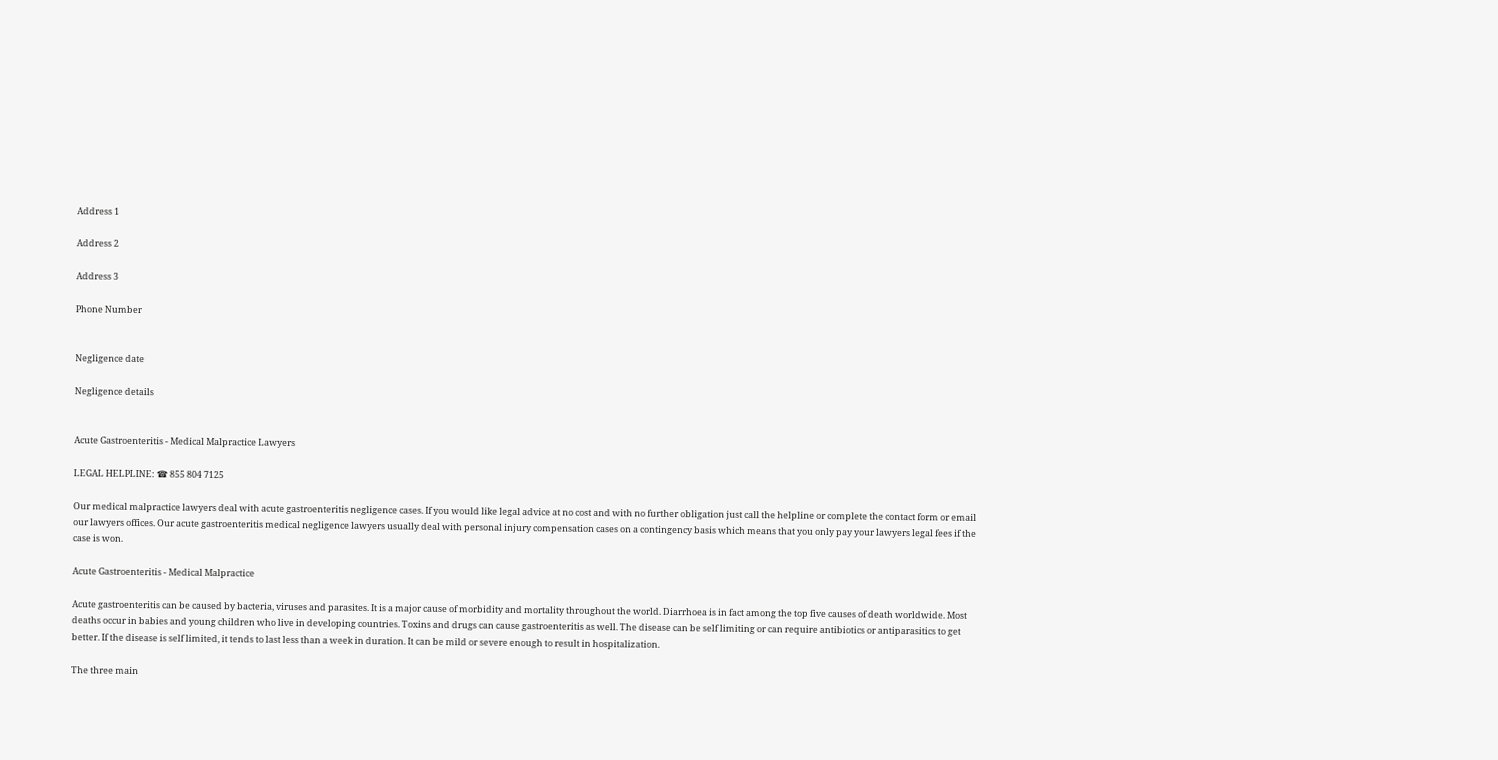Address 1

Address 2

Address 3

Phone Number


Negligence date

Negligence details


Acute Gastroenteritis - Medical Malpractice Lawyers

LEGAL HELPLINE: ☎ 855 804 7125

Our medical malpractice lawyers deal with acute gastroenteritis negligence cases. If you would like legal advice at no cost and with no further obligation just call the helpline or complete the contact form or email our lawyers offices. Our acute gastroenteritis medical negligence lawyers usually deal with personal injury compensation cases on a contingency basis which means that you only pay your lawyers legal fees if the case is won.

Acute Gastroenteritis - Medical Malpractice

Acute gastroenteritis can be caused by bacteria, viruses and parasites. It is a major cause of morbidity and mortality throughout the world. Diarrhoea is in fact among the top five causes of death worldwide. Most deaths occur in babies and young children who live in developing countries. Toxins and drugs can cause gastroenteritis as well. The disease can be self limiting or can require antibiotics or antiparasitics to get better. If the disease is self limited, it tends to last less than a week in duration. It can be mild or severe enough to result in hospitalization.

The three main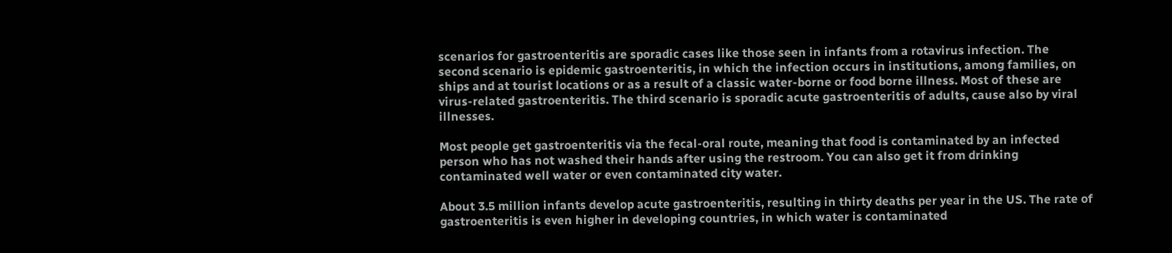scenarios for gastroenteritis are sporadic cases like those seen in infants from a rotavirus infection. The second scenario is epidemic gastroenteritis, in which the infection occurs in institutions, among families, on ships and at tourist locations or as a result of a classic water-borne or food borne illness. Most of these are virus-related gastroenteritis. The third scenario is sporadic acute gastroenteritis of adults, cause also by viral illnesses.

Most people get gastroenteritis via the fecal-oral route, meaning that food is contaminated by an infected person who has not washed their hands after using the restroom. You can also get it from drinking contaminated well water or even contaminated city water.

About 3.5 million infants develop acute gastroenteritis, resulting in thirty deaths per year in the US. The rate of gastroenteritis is even higher in developing countries, in which water is contaminated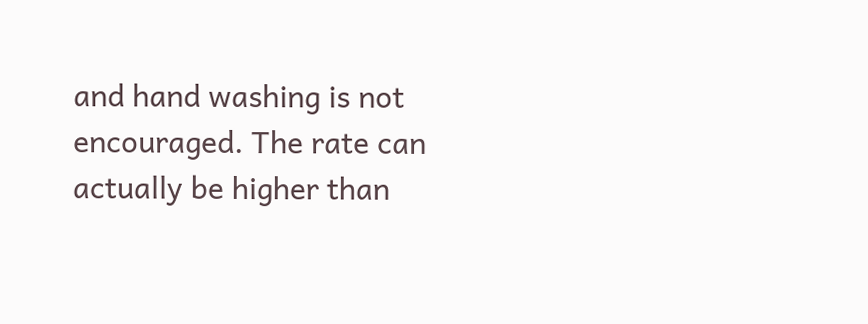and hand washing is not encouraged. The rate can actually be higher than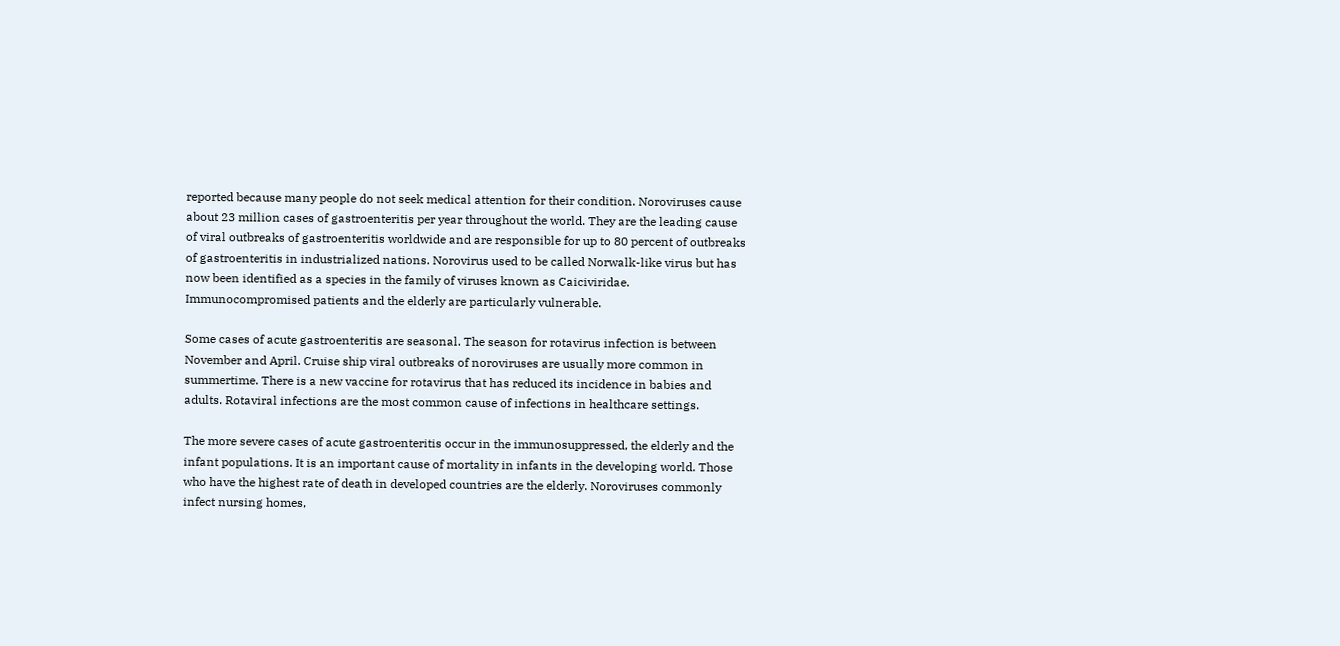reported because many people do not seek medical attention for their condition. Noroviruses cause about 23 million cases of gastroenteritis per year throughout the world. They are the leading cause of viral outbreaks of gastroenteritis worldwide and are responsible for up to 80 percent of outbreaks of gastroenteritis in industrialized nations. Norovirus used to be called Norwalk-like virus but has now been identified as a species in the family of viruses known as Caiciviridae. Immunocompromised patients and the elderly are particularly vulnerable.

Some cases of acute gastroenteritis are seasonal. The season for rotavirus infection is between November and April. Cruise ship viral outbreaks of noroviruses are usually more common in summertime. There is a new vaccine for rotavirus that has reduced its incidence in babies and adults. Rotaviral infections are the most common cause of infections in healthcare settings.

The more severe cases of acute gastroenteritis occur in the immunosuppressed, the elderly and the infant populations. It is an important cause of mortality in infants in the developing world. Those who have the highest rate of death in developed countries are the elderly. Noroviruses commonly infect nursing homes,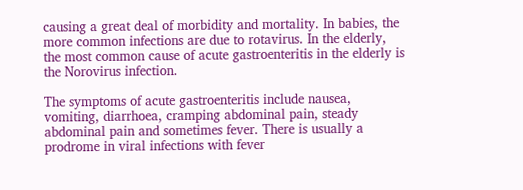causing a great deal of morbidity and mortality. In babies, the more common infections are due to rotavirus. In the elderly, the most common cause of acute gastroenteritis in the elderly is the Norovirus infection.

The symptoms of acute gastroenteritis include nausea, vomiting, diarrhoea, cramping abdominal pain, steady abdominal pain and sometimes fever. There is usually a prodrome in viral infections with fever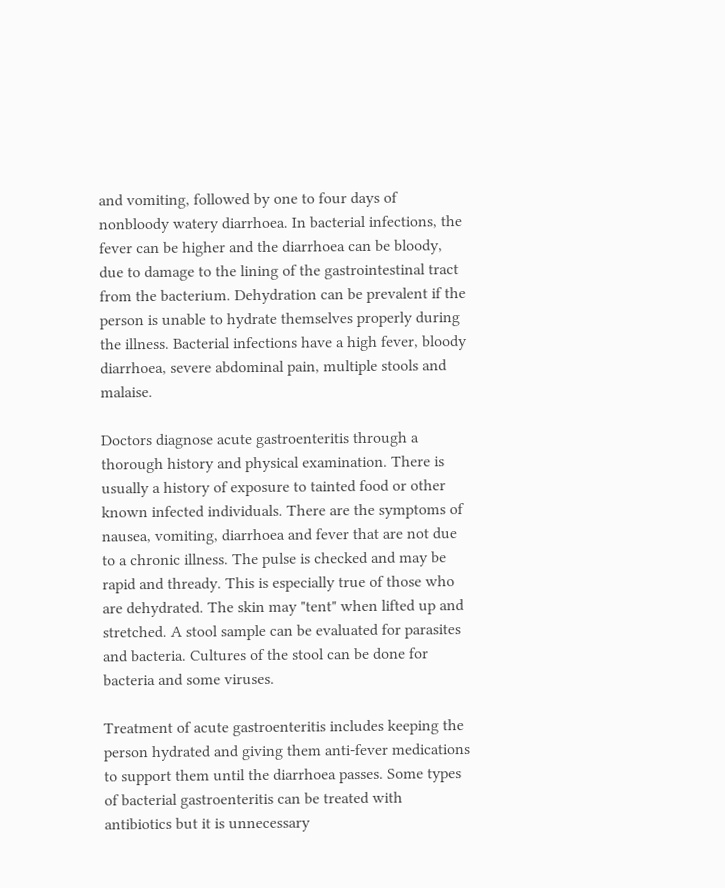and vomiting, followed by one to four days of nonbloody watery diarrhoea. In bacterial infections, the fever can be higher and the diarrhoea can be bloody, due to damage to the lining of the gastrointestinal tract from the bacterium. Dehydration can be prevalent if the person is unable to hydrate themselves properly during the illness. Bacterial infections have a high fever, bloody diarrhoea, severe abdominal pain, multiple stools and malaise.

Doctors diagnose acute gastroenteritis through a thorough history and physical examination. There is usually a history of exposure to tainted food or other known infected individuals. There are the symptoms of nausea, vomiting, diarrhoea and fever that are not due to a chronic illness. The pulse is checked and may be rapid and thready. This is especially true of those who are dehydrated. The skin may "tent" when lifted up and stretched. A stool sample can be evaluated for parasites and bacteria. Cultures of the stool can be done for bacteria and some viruses.

Treatment of acute gastroenteritis includes keeping the person hydrated and giving them anti-fever medications to support them until the diarrhoea passes. Some types of bacterial gastroenteritis can be treated with antibiotics but it is unnecessary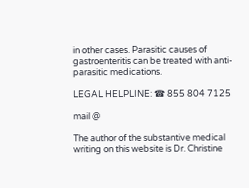in other cases. Parasitic causes of gastroenteritis can be treated with anti-parasitic medications.

LEGAL HELPLINE: ☎ 855 804 7125

mail @

The author of the substantive medical writing on this website is Dr. Christine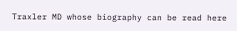Traxler MD whose biography can be read here